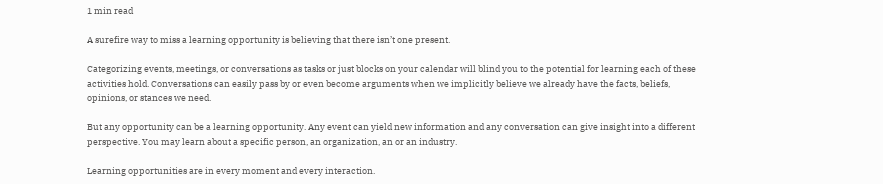1 min read

A surefire way to miss a learning opportunity is believing that there isn’t one present.

Categorizing events, meetings, or conversations as tasks or just blocks on your calendar will blind you to the potential for learning each of these activities hold. Conversations can easily pass by or even become arguments when we implicitly believe we already have the facts, beliefs, opinions, or stances we need.

But any opportunity can be a learning opportunity. Any event can yield new information and any conversation can give insight into a different perspective. You may learn about a specific person, an organization, an or an industry.

Learning opportunities are in every moment and every interaction.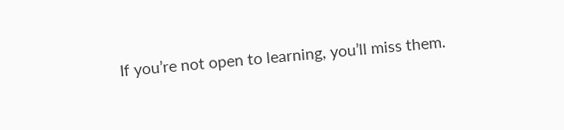If you’re not open to learning, you’ll miss them.